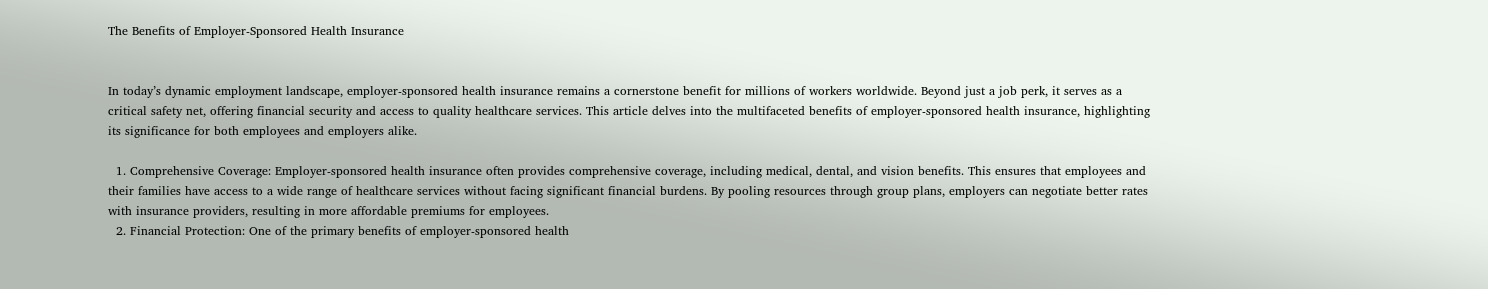The Benefits of Employer-Sponsored Health Insurance


In today’s dynamic employment landscape, employer-sponsored health insurance remains a cornerstone benefit for millions of workers worldwide. Beyond just a job perk, it serves as a critical safety net, offering financial security and access to quality healthcare services. This article delves into the multifaceted benefits of employer-sponsored health insurance, highlighting its significance for both employees and employers alike.

  1. Comprehensive Coverage: Employer-sponsored health insurance often provides comprehensive coverage, including medical, dental, and vision benefits. This ensures that employees and their families have access to a wide range of healthcare services without facing significant financial burdens. By pooling resources through group plans, employers can negotiate better rates with insurance providers, resulting in more affordable premiums for employees.
  2. Financial Protection: One of the primary benefits of employer-sponsored health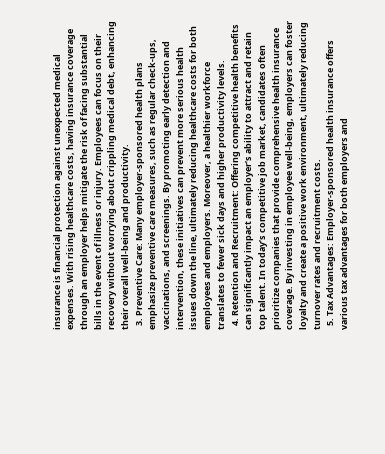insurance is financial protection against unexpected medical expenses. With rising healthcare costs, having insurance coverage through an employer helps mitigate the risk of facing substantial bills in the event of illness or injury. Employees can focus on their recovery without worrying about crippling medical debt, enhancing their overall well-being and productivity.
  3. Preventive Care: Many employer-sponsored health plans emphasize preventive care measures, such as regular check-ups, vaccinations, and screenings. By promoting early detection and intervention, these initiatives can prevent more serious health issues down the line, ultimately reducing healthcare costs for both employees and employers. Moreover, a healthier workforce translates to fewer sick days and higher productivity levels.
  4. Retention and Recruitment: Offering competitive health benefits can significantly impact an employer’s ability to attract and retain top talent. In today’s competitive job market, candidates often prioritize companies that provide comprehensive health insurance coverage. By investing in employee well-being, employers can foster loyalty and create a positive work environment, ultimately reducing turnover rates and recruitment costs.
  5. Tax Advantages: Employer-sponsored health insurance offers various tax advantages for both employers and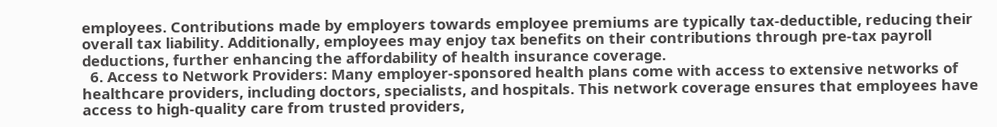employees. Contributions made by employers towards employee premiums are typically tax-deductible, reducing their overall tax liability. Additionally, employees may enjoy tax benefits on their contributions through pre-tax payroll deductions, further enhancing the affordability of health insurance coverage.
  6. Access to Network Providers: Many employer-sponsored health plans come with access to extensive networks of healthcare providers, including doctors, specialists, and hospitals. This network coverage ensures that employees have access to high-quality care from trusted providers,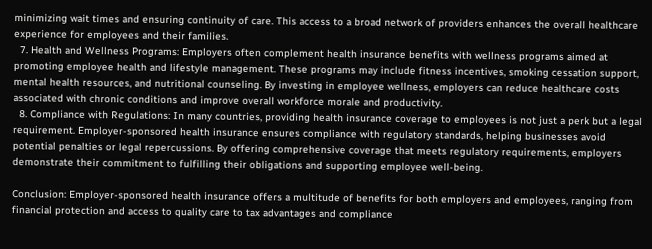minimizing wait times and ensuring continuity of care. This access to a broad network of providers enhances the overall healthcare experience for employees and their families.
  7. Health and Wellness Programs: Employers often complement health insurance benefits with wellness programs aimed at promoting employee health and lifestyle management. These programs may include fitness incentives, smoking cessation support, mental health resources, and nutritional counseling. By investing in employee wellness, employers can reduce healthcare costs associated with chronic conditions and improve overall workforce morale and productivity.
  8. Compliance with Regulations: In many countries, providing health insurance coverage to employees is not just a perk but a legal requirement. Employer-sponsored health insurance ensures compliance with regulatory standards, helping businesses avoid potential penalties or legal repercussions. By offering comprehensive coverage that meets regulatory requirements, employers demonstrate their commitment to fulfilling their obligations and supporting employee well-being.

Conclusion: Employer-sponsored health insurance offers a multitude of benefits for both employers and employees, ranging from financial protection and access to quality care to tax advantages and compliance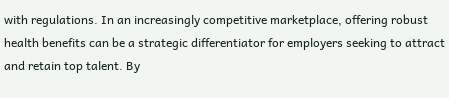with regulations. In an increasingly competitive marketplace, offering robust health benefits can be a strategic differentiator for employers seeking to attract and retain top talent. By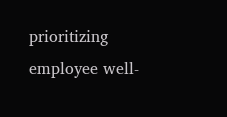prioritizing employee well-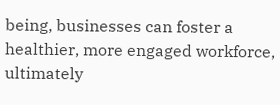being, businesses can foster a healthier, more engaged workforce, ultimately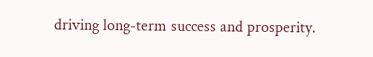driving long-term success and prosperity.